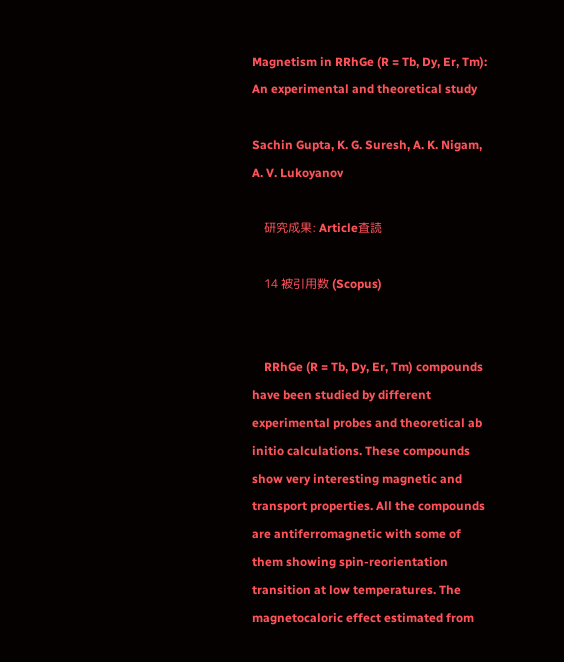Magnetism in RRhGe (R = Tb, Dy, Er, Tm): An experimental and theoretical study

Sachin Gupta, K. G. Suresh, A. K. Nigam, A. V. Lukoyanov

    研究成果: Article査読

    14 被引用数 (Scopus)


    RRhGe (R = Tb, Dy, Er, Tm) compounds have been studied by different experimental probes and theoretical ab initio calculations. These compounds show very interesting magnetic and transport properties. All the compounds are antiferromagnetic with some of them showing spin-reorientation transition at low temperatures. The magnetocaloric effect estimated from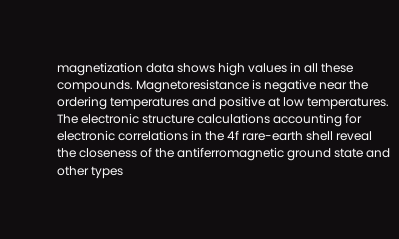magnetization data shows high values in all these compounds. Magnetoresistance is negative near the ordering temperatures and positive at low temperatures. The electronic structure calculations accounting for electronic correlations in the 4f rare-earth shell reveal the closeness of the antiferromagnetic ground state and other types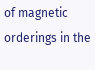of magnetic orderings in the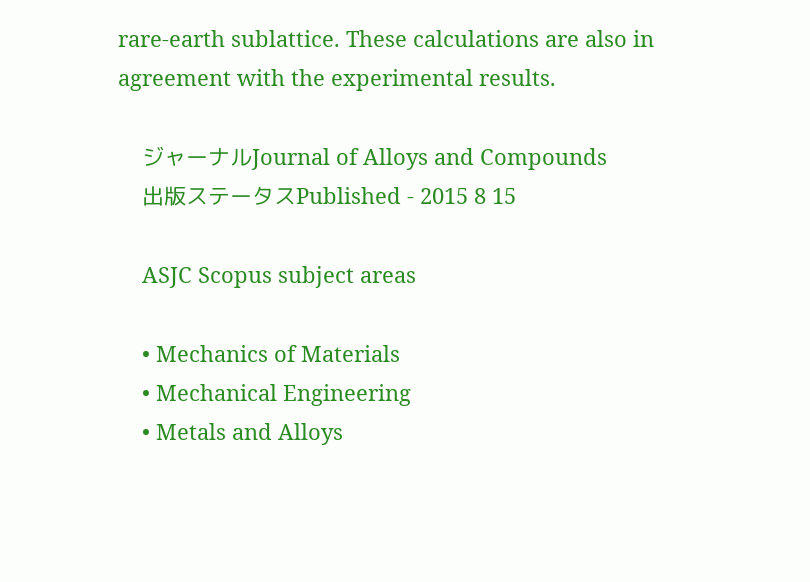rare-earth sublattice. These calculations are also in agreement with the experimental results.

    ジャーナルJournal of Alloys and Compounds
    出版ステータスPublished - 2015 8 15

    ASJC Scopus subject areas

    • Mechanics of Materials
    • Mechanical Engineering
    • Metals and Alloys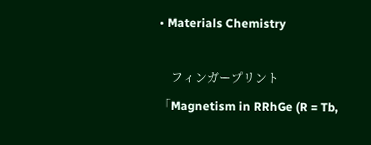• Materials Chemistry

    フィンガープリント 「Magnetism in RRhGe (R = Tb,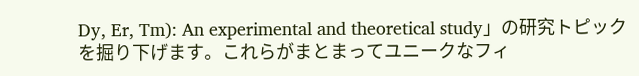Dy, Er, Tm): An experimental and theoretical study」の研究トピックを掘り下げます。これらがまとまってユニークなフィ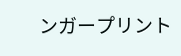ンガープリント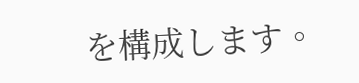を構成します。